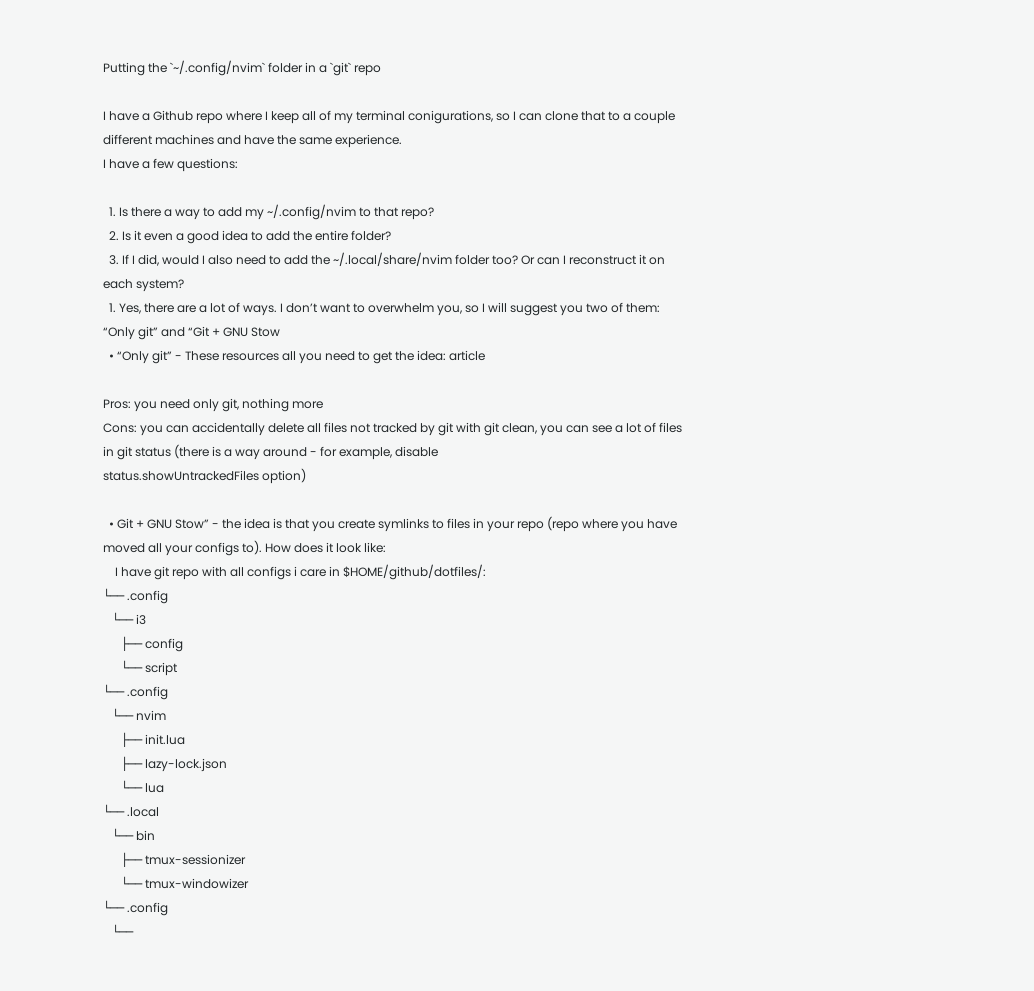Putting the `~/.config/nvim` folder in a `git` repo

I have a Github repo where I keep all of my terminal conigurations, so I can clone that to a couple different machines and have the same experience.
I have a few questions:

  1. Is there a way to add my ~/.config/nvim to that repo?
  2. Is it even a good idea to add the entire folder?
  3. If I did, would I also need to add the ~/.local/share/nvim folder too? Or can I reconstruct it on each system?
  1. Yes, there are a lot of ways. I don’t want to overwhelm you, so I will suggest you two of them: “Only git” and “Git + GNU Stow
  • “Only git” - These resources all you need to get the idea: article

Pros: you need only git, nothing more
Cons: you can accidentally delete all files not tracked by git with git clean, you can see a lot of files in git status (there is a way around - for example, disable
status.showUntrackedFiles option)

  • Git + GNU Stow” - the idea is that you create symlinks to files in your repo (repo where you have moved all your configs to). How does it look like:
    I have git repo with all configs i care in $HOME/github/dotfiles/:
└── .config
   └── i3
      ├── config
      └── script
└── .config
   └── nvim
      ├── init.lua
      ├── lazy-lock.json
      └── lua
└── .local
   └── bin
      ├── tmux-sessionizer
      └── tmux-windowizer
└── .config
   └──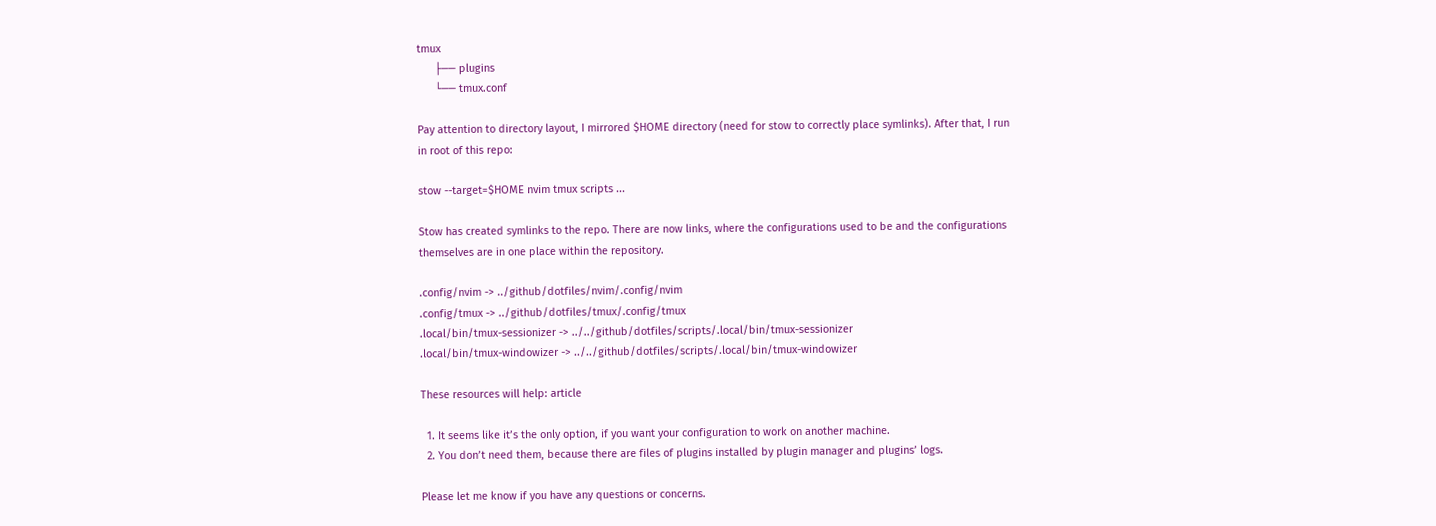tmux
      ├── plugins
      └── tmux.conf

Pay attention to directory layout, I mirrored $HOME directory (need for stow to correctly place symlinks). After that, I run in root of this repo:

stow --target=$HOME nvim tmux scripts ...

Stow has created symlinks to the repo. There are now links, where the configurations used to be and the configurations themselves are in one place within the repository.

.config/nvim -> ../github/dotfiles/nvim/.config/nvim
.config/tmux -> ../github/dotfiles/tmux/.config/tmux
.local/bin/tmux-sessionizer -> ../../github/dotfiles/scripts/.local/bin/tmux-sessionizer
.local/bin/tmux-windowizer -> ../../github/dotfiles/scripts/.local/bin/tmux-windowizer

These resources will help: article

  1. It seems like it’s the only option, if you want your configuration to work on another machine.
  2. You don’t need them, because there are files of plugins installed by plugin manager and plugins’ logs.

Please let me know if you have any questions or concerns.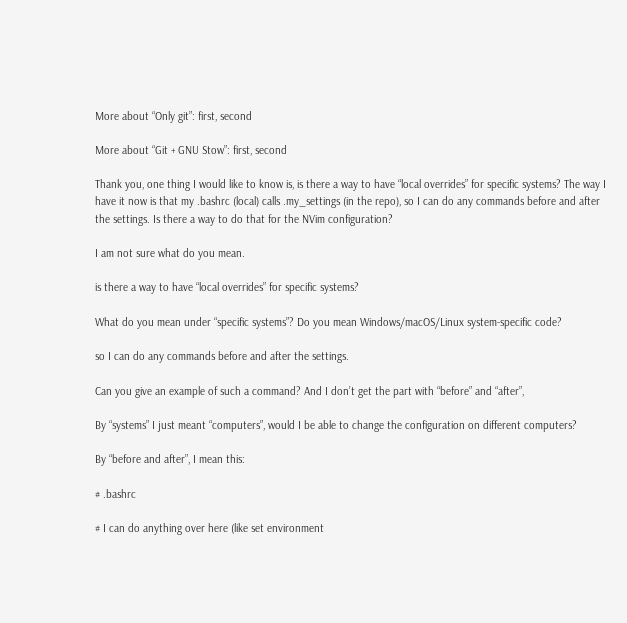More about “Only git”: first, second

More about “Git + GNU Stow”: first, second

Thank you, one thing I would like to know is, is there a way to have “local overrides” for specific systems? The way I have it now is that my .bashrc (local) calls .my_settings (in the repo), so I can do any commands before and after the settings. Is there a way to do that for the NVim configuration?

I am not sure what do you mean.

is there a way to have “local overrides” for specific systems?

What do you mean under “specific systems”? Do you mean Windows/macOS/Linux system-specific code?

so I can do any commands before and after the settings.

Can you give an example of such a command? And I don’t get the part with “before” and “after”,

By “systems” I just meant “computers”, would I be able to change the configuration on different computers?

By “before and after”, I mean this:

# .bashrc

# I can do anything over here (like set environment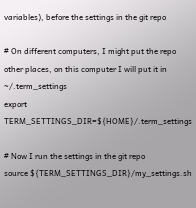variables), before the settings in the git repo

# On different computers, I might put the repo other places, on this computer I will put it in ~/.term_settings
export TERM_SETTINGS_DIR=${HOME}/.term_settings

# Now I run the settings in the git repo
source ${TERM_SETTINGS_DIR}/my_settings.sh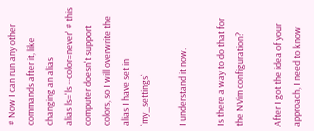# Now I can run any other commands after it, like changing an alias
alias ls='ls --color=never' # this computer doesn't support colors, so I will overwrite the alias I have set in `my_settings`

I understand it now.

Is there a way to do that for the NVim configuration?

After I got the idea of your approach, I need to know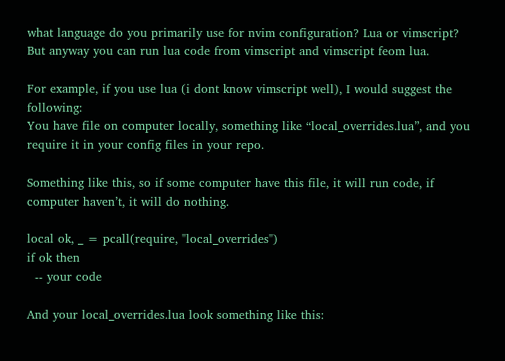what language do you primarily use for nvim configuration? Lua or vimscript? But anyway you can run lua code from vimscript and vimscript feom lua.

For example, if you use lua (i dont know vimscript well), I would suggest the following:
You have file on computer locally, something like “local_overrides.lua”, and you require it in your config files in your repo.

Something like this, so if some computer have this file, it will run code, if computer haven’t, it will do nothing.

local ok, _ = pcall(require, "local_overrides")
if ok then
  -- your code

And your local_overrides.lua look something like this: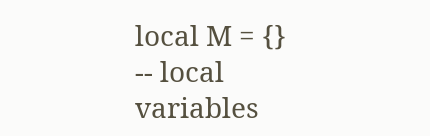local M = {}
-- local variables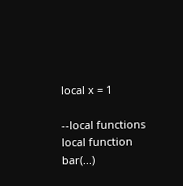local x = 1

--local functions
local function bar(...)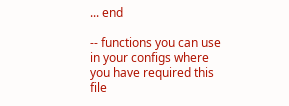... end

-- functions you can use in your configs where you have required this file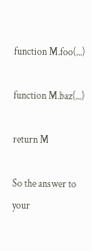function M.foo(...)

function M.baz(...)

return M

So the answer to your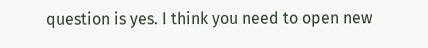question is yes. I think you need to open new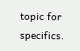topic for specifics.